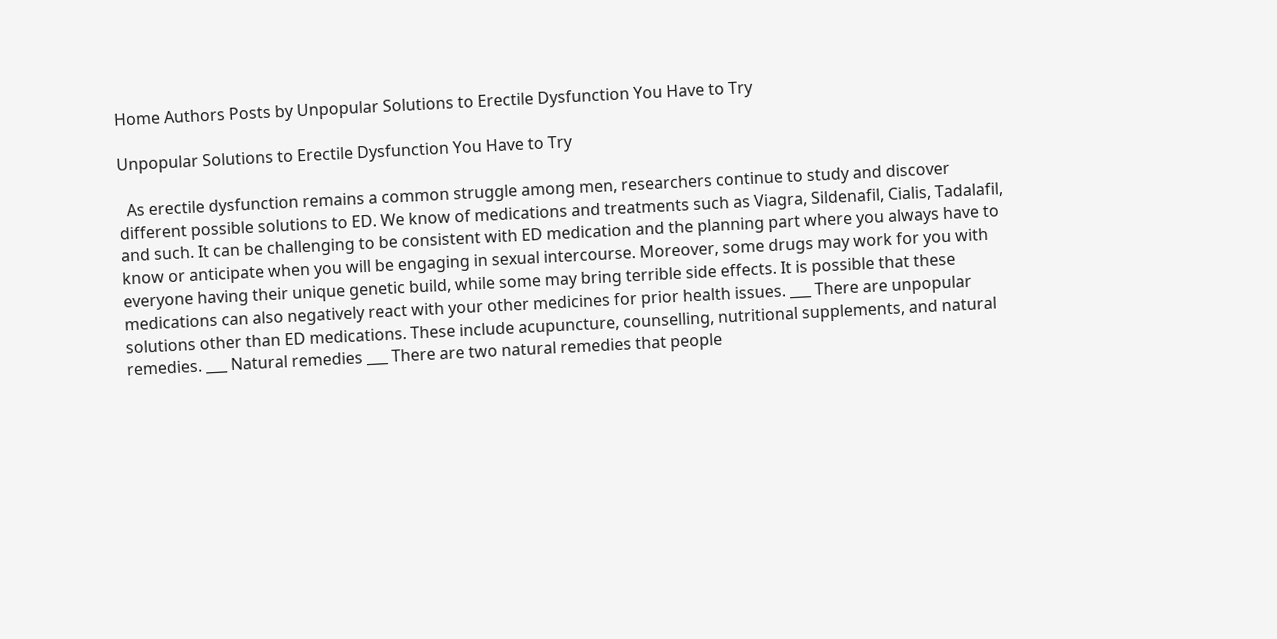Home Authors Posts by Unpopular Solutions to Erectile Dysfunction You Have to Try

Unpopular Solutions to Erectile Dysfunction You Have to Try

  As erectile dysfunction remains a common struggle among men, researchers continue to study and discover different possible solutions to ED. We know of medications and treatments such as Viagra, Sildenafil, Cialis, Tadalafil, and such. It can be challenging to be consistent with ED medication and the planning part where you always have to know or anticipate when you will be engaging in sexual intercourse. Moreover, some drugs may work for you with everyone having their unique genetic build, while some may bring terrible side effects. It is possible that these medications can also negatively react with your other medicines for prior health issues. ___ There are unpopular solutions other than ED medications. These include acupuncture, counselling, nutritional supplements, and natural remedies. ___ Natural remedies ___ There are two natural remedies that people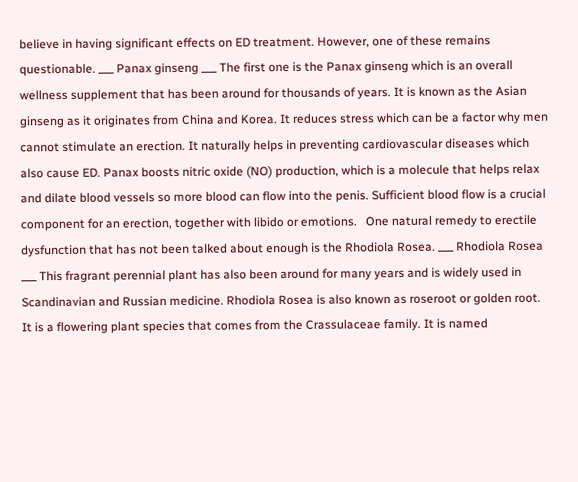believe in having significant effects on ED treatment. However, one of these remains questionable. ___ Panax ginseng ___ The first one is the Panax ginseng which is an overall wellness supplement that has been around for thousands of years. It is known as the Asian ginseng as it originates from China and Korea. It reduces stress which can be a factor why men cannot stimulate an erection. It naturally helps in preventing cardiovascular diseases which also cause ED. Panax boosts nitric oxide (NO) production, which is a molecule that helps relax and dilate blood vessels so more blood can flow into the penis. Sufficient blood flow is a crucial component for an erection, together with libido or emotions.   One natural remedy to erectile dysfunction that has not been talked about enough is the Rhodiola Rosea. ___ Rhodiola Rosea ___ This fragrant perennial plant has also been around for many years and is widely used in Scandinavian and Russian medicine. Rhodiola Rosea is also known as roseroot or golden root. It is a flowering plant species that comes from the Crassulaceae family. It is named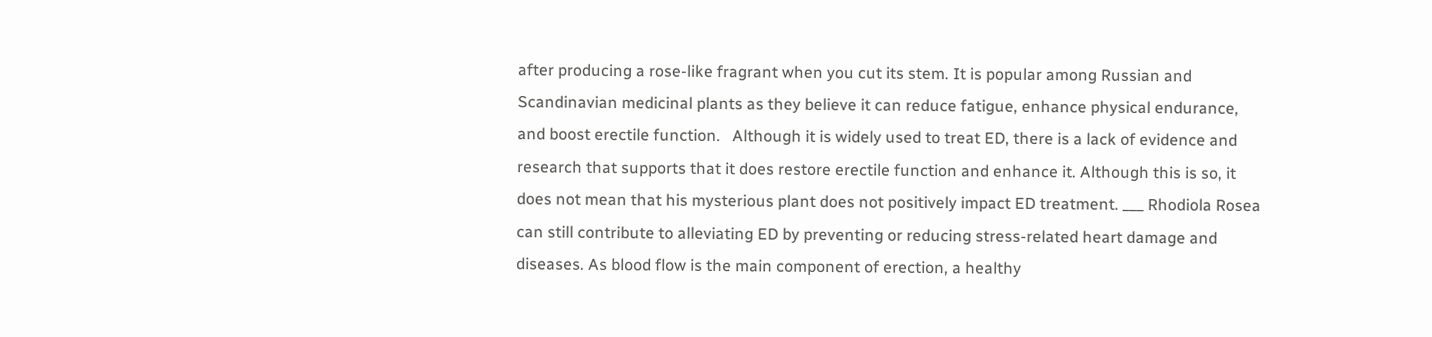after producing a rose-like fragrant when you cut its stem. It is popular among Russian and Scandinavian medicinal plants as they believe it can reduce fatigue, enhance physical endurance, and boost erectile function.   Although it is widely used to treat ED, there is a lack of evidence and research that supports that it does restore erectile function and enhance it. Although this is so, it does not mean that his mysterious plant does not positively impact ED treatment. ___ Rhodiola Rosea can still contribute to alleviating ED by preventing or reducing stress-related heart damage and diseases. As blood flow is the main component of erection, a healthy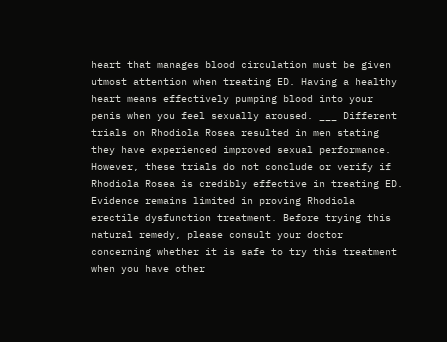heart that manages blood circulation must be given utmost attention when treating ED. Having a healthy heart means effectively pumping blood into your penis when you feel sexually aroused. ___ Different trials on Rhodiola Rosea resulted in men stating they have experienced improved sexual performance. However, these trials do not conclude or verify if Rhodiola Rosea is credibly effective in treating ED. Evidence remains limited in proving Rhodiola erectile dysfunction treatment. Before trying this natural remedy, please consult your doctor concerning whether it is safe to try this treatment when you have other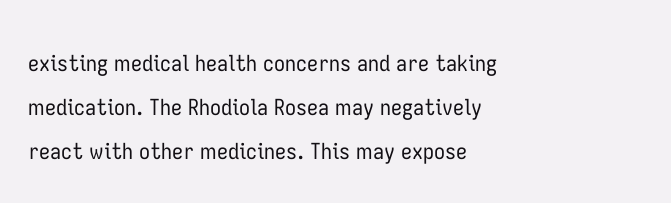existing medical health concerns and are taking medication. The Rhodiola Rosea may negatively react with other medicines. This may expose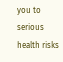you to serious health risks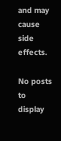and may cause side effects.

No posts to display